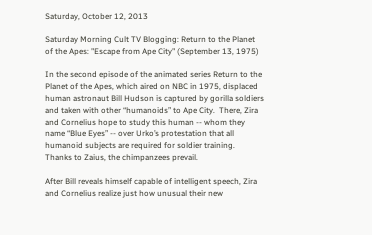Saturday, October 12, 2013

Saturday Morning Cult TV Blogging: Return to the Planet of the Apes: "Escape from Ape City" (September 13, 1975)

In the second episode of the animated series Return to the Planet of the Apes, which aired on NBC in 1975, displaced human astronaut Bill Hudson is captured by gorilla soldiers and taken with other “humanoids” to Ape City.  There, Zira and Cornelius hope to study this human -- whom they name “Blue Eyes” -- over Urko’s protestation that all humanoid subjects are required for soldier training.  Thanks to Zaius, the chimpanzees prevail.

After Bill reveals himself capable of intelligent speech, Zira and Cornelius realize just how unusual their new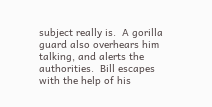subject really is.  A gorilla guard also overhears him talking, and alerts the authorities.  Bill escapes with the help of his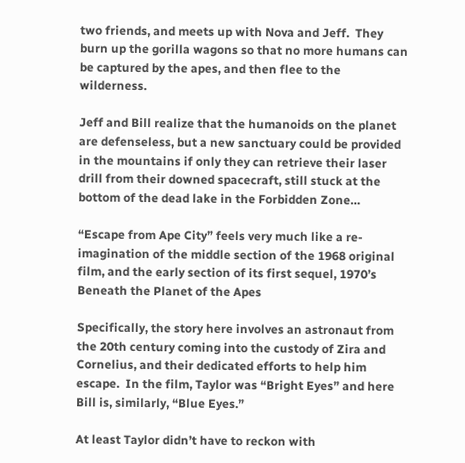two friends, and meets up with Nova and Jeff.  They burn up the gorilla wagons so that no more humans can be captured by the apes, and then flee to the wilderness.

Jeff and Bill realize that the humanoids on the planet are defenseless, but a new sanctuary could be provided in the mountains if only they can retrieve their laser drill from their downed spacecraft, still stuck at the bottom of the dead lake in the Forbidden Zone…

“Escape from Ape City” feels very much like a re-imagination of the middle section of the 1968 original film, and the early section of its first sequel, 1970’s Beneath the Planet of the Apes

Specifically, the story here involves an astronaut from the 20th century coming into the custody of Zira and Cornelius, and their dedicated efforts to help him escape.  In the film, Taylor was “Bright Eyes” and here Bill is, similarly, “Blue Eyes.”

At least Taylor didn’t have to reckon with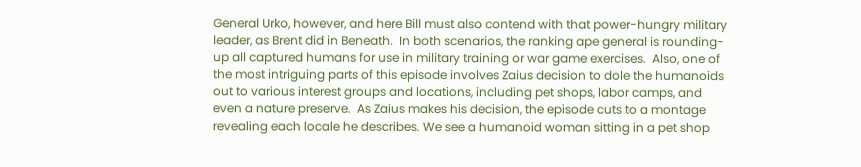General Urko, however, and here Bill must also contend with that power-hungry military leader, as Brent did in Beneath.  In both scenarios, the ranking ape general is rounding-up all captured humans for use in military training or war game exercises.  Also, one of the most intriguing parts of this episode involves Zaius decision to dole the humanoids out to various interest groups and locations, including pet shops, labor camps, and even a nature preserve.  As Zaius makes his decision, the episode cuts to a montage revealing each locale he describes. We see a humanoid woman sitting in a pet shop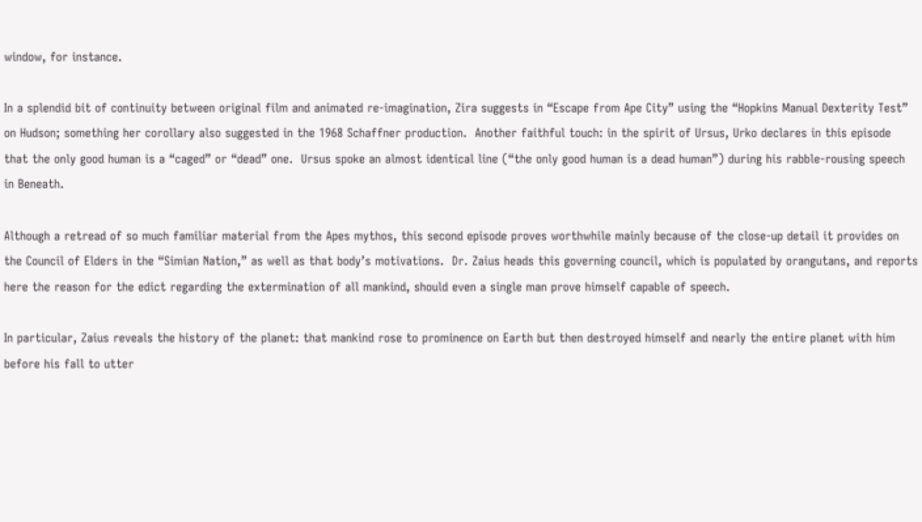window, for instance.

In a splendid bit of continuity between original film and animated re-imagination, Zira suggests in “Escape from Ape City” using the “Hopkins Manual Dexterity Test” on Hudson; something her corollary also suggested in the 1968 Schaffner production.  Another faithful touch: in the spirit of Ursus, Urko declares in this episode that the only good human is a “caged” or “dead” one.  Ursus spoke an almost identical line (“the only good human is a dead human”) during his rabble-rousing speech in Beneath.

Although a retread of so much familiar material from the Apes mythos, this second episode proves worthwhile mainly because of the close-up detail it provides on the Council of Elders in the “Simian Nation,” as well as that body’s motivations.  Dr. Zaius heads this governing council, which is populated by orangutans, and reports here the reason for the edict regarding the extermination of all mankind, should even a single man prove himself capable of speech.

In particular, Zaius reveals the history of the planet: that mankind rose to prominence on Earth but then destroyed himself and nearly the entire planet with him before his fall to utter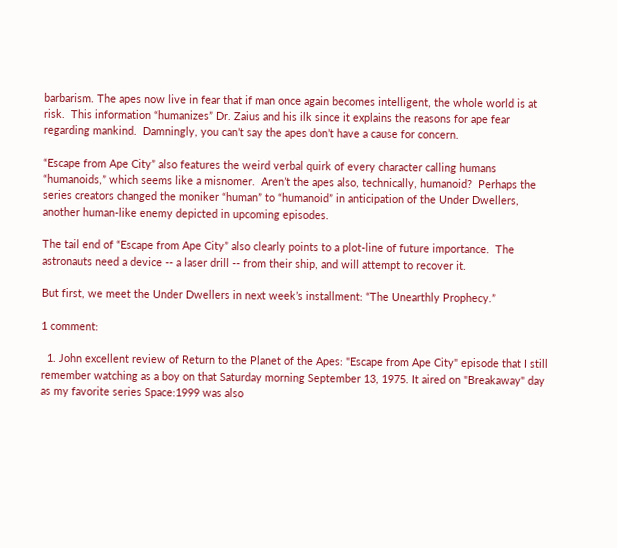barbarism. The apes now live in fear that if man once again becomes intelligent, the whole world is at risk.  This information “humanizes” Dr. Zaius and his ilk since it explains the reasons for ape fear regarding mankind.  Damningly, you can’t say the apes don’t have a cause for concern.

“Escape from Ape City” also features the weird verbal quirk of every character calling humans “humanoids,” which seems like a misnomer.  Aren’t the apes also, technically, humanoid?  Perhaps the series creators changed the moniker “human” to “humanoid” in anticipation of the Under Dwellers, another human-like enemy depicted in upcoming episodes.

The tail end of “Escape from Ape City” also clearly points to a plot-line of future importance.  The astronauts need a device -- a laser drill -- from their ship, and will attempt to recover it.

But first, we meet the Under Dwellers in next week’s installment: “The Unearthly Prophecy.”

1 comment:

  1. John excellent review of Return to the Planet of the Apes: "Escape from Ape City" episode that I still remember watching as a boy on that Saturday morning September 13, 1975. It aired on "Breakaway" day as my favorite series Space:1999 was also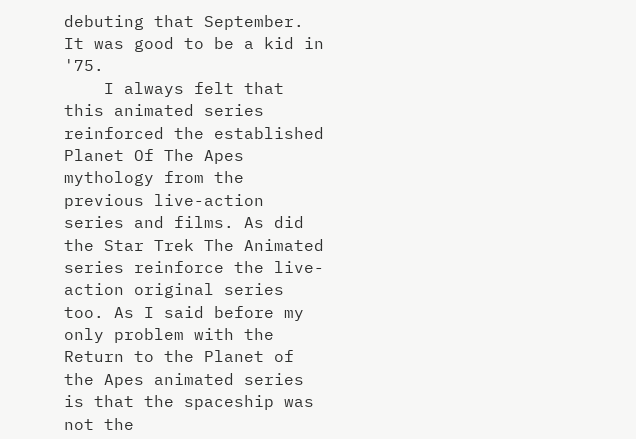debuting that September. It was good to be a kid in '75.
    I always felt that this animated series reinforced the established Planet Of The Apes mythology from the previous live-action series and films. As did the Star Trek The Animated series reinforce the live-action original series too. As I said before my only problem with the Return to the Planet of the Apes animated series is that the spaceship was not the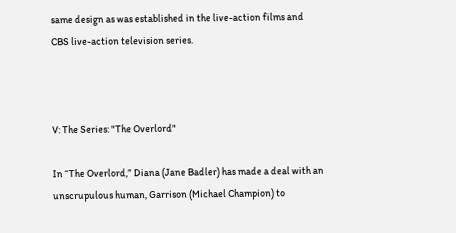same design as was established in the live-action films and CBS live-action television series.



V: The Series: "The Overlord"

In “The Overlord,” Diana (Jane Badler) has made a deal with an unscrupulous human, Garrison (Michael Champion) to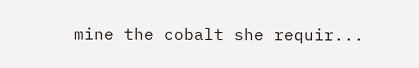mine the cobalt she requir...